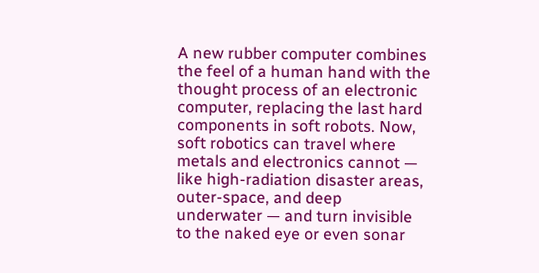A new rubber computer combines the feel of a human hand with the thought process of an electronic computer, replacing the last hard components in soft robots. Now, soft robotics can travel where metals and electronics cannot — like high-radiation disaster areas, outer-space, and deep underwater — and turn invisible to the naked eye or even sonar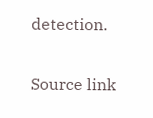detection.

Source link